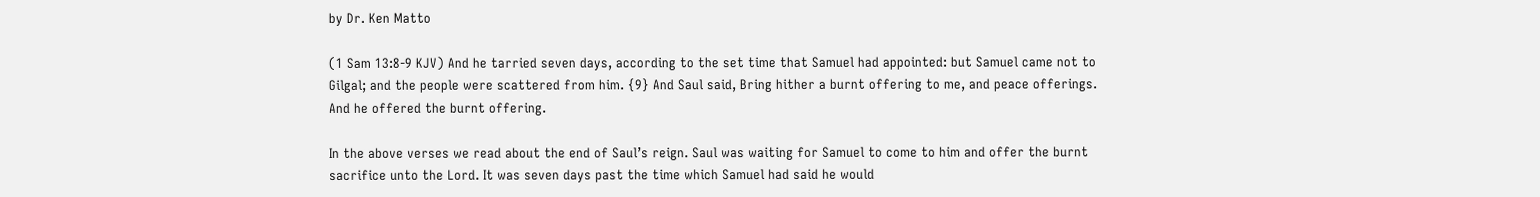by Dr. Ken Matto

(1 Sam 13:8-9 KJV) And he tarried seven days, according to the set time that Samuel had appointed: but Samuel came not to Gilgal; and the people were scattered from him. {9} And Saul said, Bring hither a burnt offering to me, and peace offerings. And he offered the burnt offering.

In the above verses we read about the end of Saul’s reign. Saul was waiting for Samuel to come to him and offer the burnt sacrifice unto the Lord. It was seven days past the time which Samuel had said he would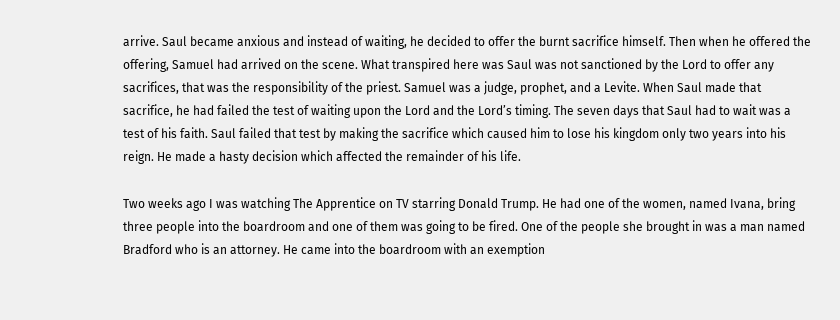arrive. Saul became anxious and instead of waiting, he decided to offer the burnt sacrifice himself. Then when he offered the offering, Samuel had arrived on the scene. What transpired here was Saul was not sanctioned by the Lord to offer any sacrifices, that was the responsibility of the priest. Samuel was a judge, prophet, and a Levite. When Saul made that sacrifice, he had failed the test of waiting upon the Lord and the Lord’s timing. The seven days that Saul had to wait was a test of his faith. Saul failed that test by making the sacrifice which caused him to lose his kingdom only two years into his reign. He made a hasty decision which affected the remainder of his life.

Two weeks ago I was watching The Apprentice on TV starring Donald Trump. He had one of the women, named Ivana, bring three people into the boardroom and one of them was going to be fired. One of the people she brought in was a man named Bradford who is an attorney. He came into the boardroom with an exemption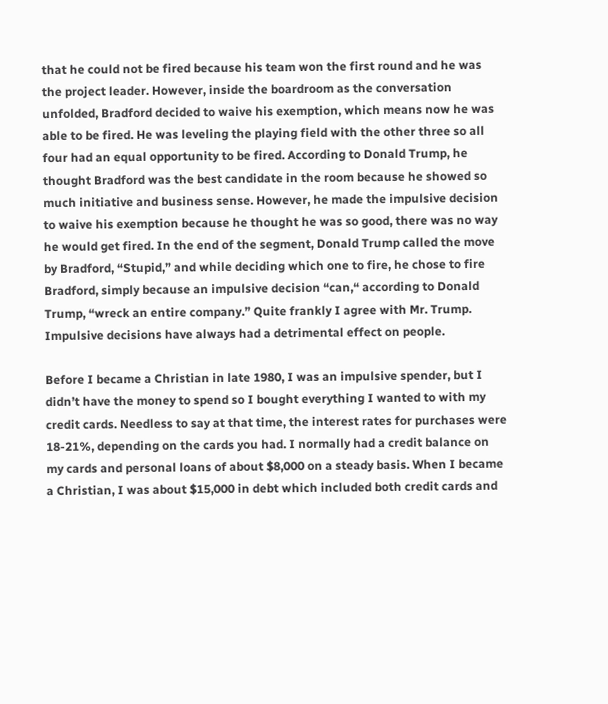that he could not be fired because his team won the first round and he was the project leader. However, inside the boardroom as the conversation unfolded, Bradford decided to waive his exemption, which means now he was able to be fired. He was leveling the playing field with the other three so all four had an equal opportunity to be fired. According to Donald Trump, he thought Bradford was the best candidate in the room because he showed so much initiative and business sense. However, he made the impulsive decision to waive his exemption because he thought he was so good, there was no way he would get fired. In the end of the segment, Donald Trump called the move by Bradford, “Stupid,” and while deciding which one to fire, he chose to fire Bradford, simply because an impulsive decision “can,“ according to Donald Trump, “wreck an entire company.” Quite frankly I agree with Mr. Trump. Impulsive decisions have always had a detrimental effect on people.

Before I became a Christian in late 1980, I was an impulsive spender, but I didn’t have the money to spend so I bought everything I wanted to with my credit cards. Needless to say at that time, the interest rates for purchases were 18-21%, depending on the cards you had. I normally had a credit balance on my cards and personal loans of about $8,000 on a steady basis. When I became a Christian, I was about $15,000 in debt which included both credit cards and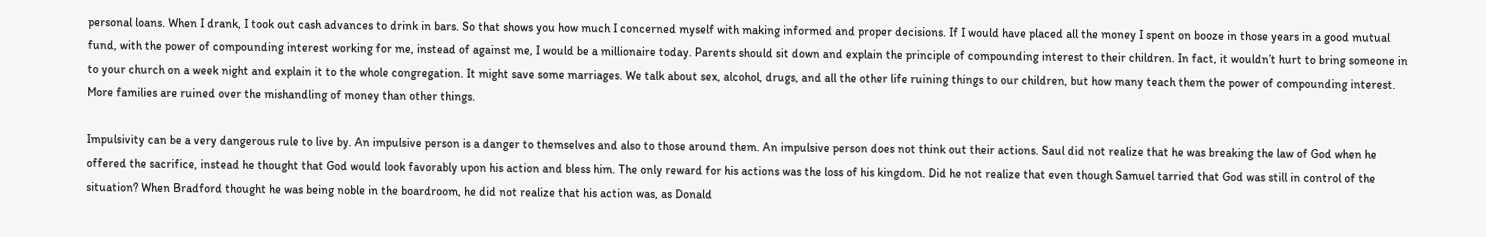personal loans. When I drank, I took out cash advances to drink in bars. So that shows you how much I concerned myself with making informed and proper decisions. If I would have placed all the money I spent on booze in those years in a good mutual fund, with the power of compounding interest working for me, instead of against me, I would be a millionaire today. Parents should sit down and explain the principle of compounding interest to their children. In fact, it wouldn’t hurt to bring someone in to your church on a week night and explain it to the whole congregation. It might save some marriages. We talk about sex, alcohol, drugs, and all the other life ruining things to our children, but how many teach them the power of compounding interest. More families are ruined over the mishandling of money than other things.

Impulsivity can be a very dangerous rule to live by. An impulsive person is a danger to themselves and also to those around them. An impulsive person does not think out their actions. Saul did not realize that he was breaking the law of God when he offered the sacrifice, instead he thought that God would look favorably upon his action and bless him. The only reward for his actions was the loss of his kingdom. Did he not realize that even though Samuel tarried that God was still in control of the situation? When Bradford thought he was being noble in the boardroom, he did not realize that his action was, as Donald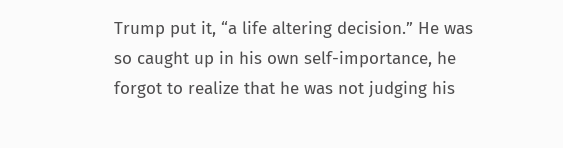Trump put it, “a life altering decision.” He was so caught up in his own self-importance, he forgot to realize that he was not judging his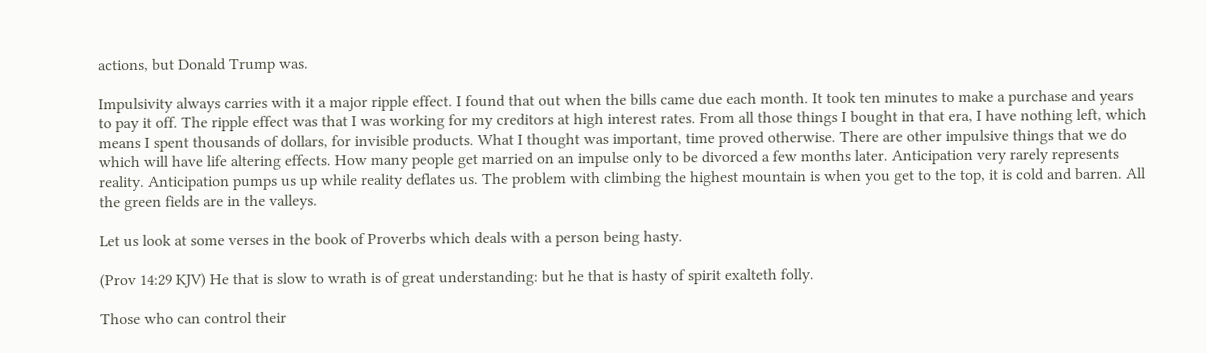actions, but Donald Trump was.

Impulsivity always carries with it a major ripple effect. I found that out when the bills came due each month. It took ten minutes to make a purchase and years to pay it off. The ripple effect was that I was working for my creditors at high interest rates. From all those things I bought in that era, I have nothing left, which means I spent thousands of dollars, for invisible products. What I thought was important, time proved otherwise. There are other impulsive things that we do which will have life altering effects. How many people get married on an impulse only to be divorced a few months later. Anticipation very rarely represents reality. Anticipation pumps us up while reality deflates us. The problem with climbing the highest mountain is when you get to the top, it is cold and barren. All the green fields are in the valleys.

Let us look at some verses in the book of Proverbs which deals with a person being hasty.

(Prov 14:29 KJV) He that is slow to wrath is of great understanding: but he that is hasty of spirit exalteth folly.

Those who can control their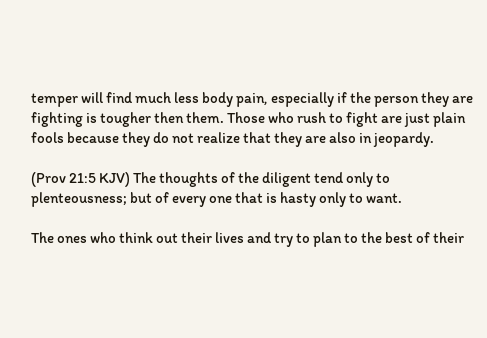temper will find much less body pain, especially if the person they are fighting is tougher then them. Those who rush to fight are just plain fools because they do not realize that they are also in jeopardy.

(Prov 21:5 KJV) The thoughts of the diligent tend only to plenteousness; but of every one that is hasty only to want.

The ones who think out their lives and try to plan to the best of their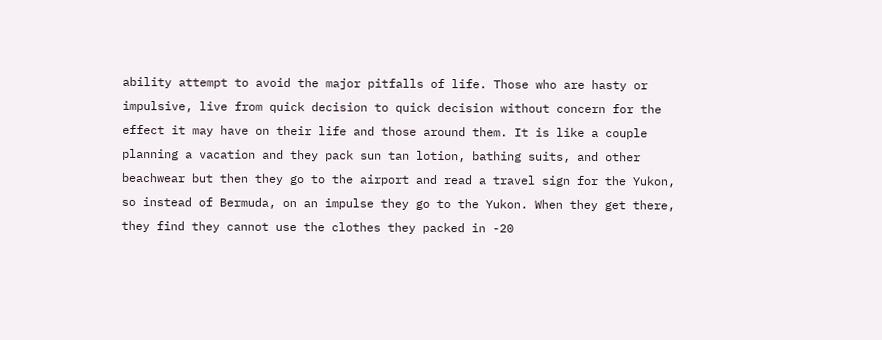ability attempt to avoid the major pitfalls of life. Those who are hasty or impulsive, live from quick decision to quick decision without concern for the effect it may have on their life and those around them. It is like a couple planning a vacation and they pack sun tan lotion, bathing suits, and other beachwear but then they go to the airport and read a travel sign for the Yukon, so instead of Bermuda, on an impulse they go to the Yukon. When they get there, they find they cannot use the clothes they packed in -20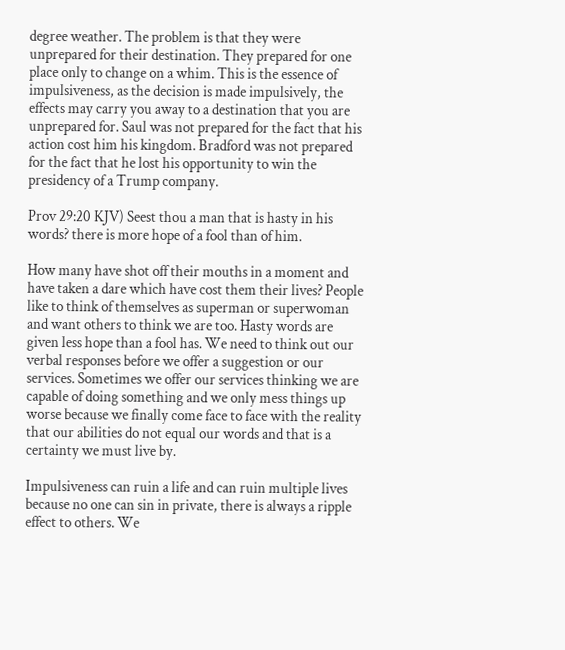degree weather. The problem is that they were unprepared for their destination. They prepared for one place only to change on a whim. This is the essence of impulsiveness, as the decision is made impulsively, the effects may carry you away to a destination that you are unprepared for. Saul was not prepared for the fact that his action cost him his kingdom. Bradford was not prepared for the fact that he lost his opportunity to win the presidency of a Trump company.

Prov 29:20 KJV) Seest thou a man that is hasty in his words? there is more hope of a fool than of him.

How many have shot off their mouths in a moment and have taken a dare which have cost them their lives? People like to think of themselves as superman or superwoman and want others to think we are too. Hasty words are given less hope than a fool has. We need to think out our verbal responses before we offer a suggestion or our services. Sometimes we offer our services thinking we are capable of doing something and we only mess things up worse because we finally come face to face with the reality that our abilities do not equal our words and that is a certainty we must live by.

Impulsiveness can ruin a life and can ruin multiple lives because no one can sin in private, there is always a ripple effect to others. We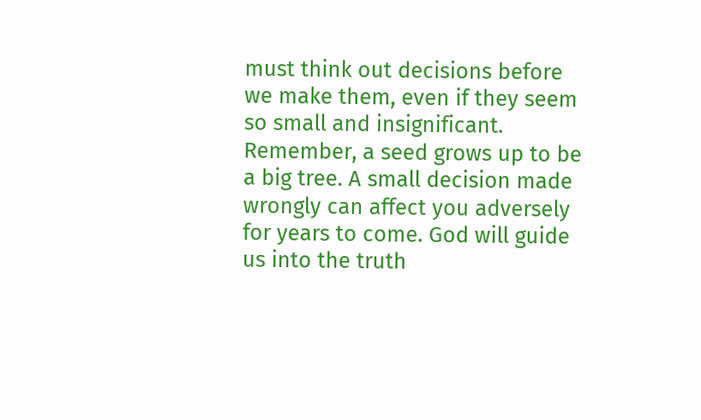must think out decisions before we make them, even if they seem so small and insignificant. Remember, a seed grows up to be a big tree. A small decision made wrongly can affect you adversely for years to come. God will guide us into the truth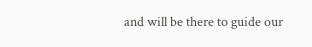and will be there to guide our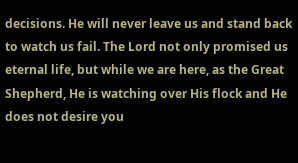decisions. He will never leave us and stand back to watch us fail. The Lord not only promised us eternal life, but while we are here, as the Great Shepherd, He is watching over His flock and He does not desire you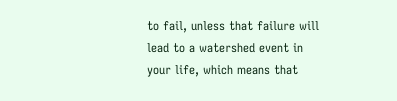to fail, unless that failure will lead to a watershed event in your life, which means that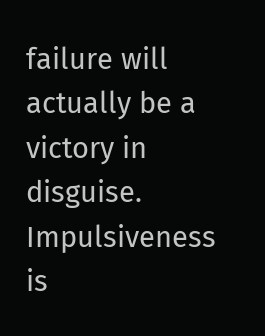failure will actually be a victory in disguise. Impulsiveness is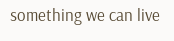something we can live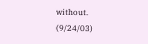without.    (9/24/03)